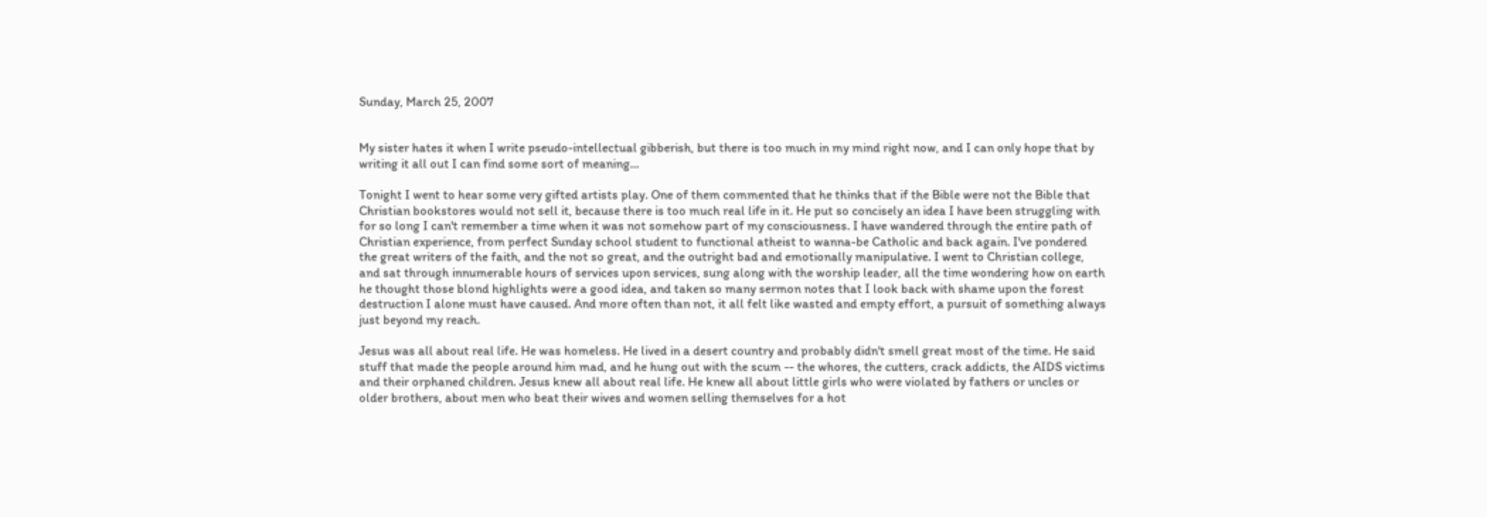Sunday, March 25, 2007


My sister hates it when I write pseudo-intellectual gibberish, but there is too much in my mind right now, and I can only hope that by writing it all out I can find some sort of meaning...

Tonight I went to hear some very gifted artists play. One of them commented that he thinks that if the Bible were not the Bible that Christian bookstores would not sell it, because there is too much real life in it. He put so concisely an idea I have been struggling with for so long I can't remember a time when it was not somehow part of my consciousness. I have wandered through the entire path of Christian experience, from perfect Sunday school student to functional atheist to wanna-be Catholic and back again. I've pondered the great writers of the faith, and the not so great, and the outright bad and emotionally manipulative. I went to Christian college, and sat through innumerable hours of services upon services, sung along with the worship leader, all the time wondering how on earth he thought those blond highlights were a good idea, and taken so many sermon notes that I look back with shame upon the forest destruction I alone must have caused. And more often than not, it all felt like wasted and empty effort, a pursuit of something always just beyond my reach.

Jesus was all about real life. He was homeless. He lived in a desert country and probably didn't smell great most of the time. He said stuff that made the people around him mad, and he hung out with the scum -- the whores, the cutters, crack addicts, the AIDS victims and their orphaned children. Jesus knew all about real life. He knew all about little girls who were violated by fathers or uncles or older brothers, about men who beat their wives and women selling themselves for a hot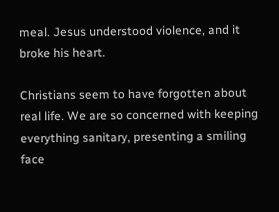meal. Jesus understood violence, and it broke his heart.

Christians seem to have forgotten about real life. We are so concerned with keeping everything sanitary, presenting a smiling face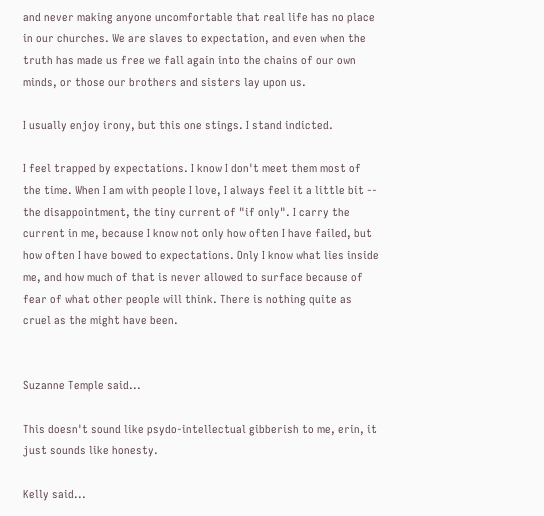and never making anyone uncomfortable that real life has no place in our churches. We are slaves to expectation, and even when the truth has made us free we fall again into the chains of our own minds, or those our brothers and sisters lay upon us.

I usually enjoy irony, but this one stings. I stand indicted.

I feel trapped by expectations. I know I don't meet them most of the time. When I am with people I love, I always feel it a little bit -- the disappointment, the tiny current of "if only". I carry the current in me, because I know not only how often I have failed, but how often I have bowed to expectations. Only I know what lies inside me, and how much of that is never allowed to surface because of fear of what other people will think. There is nothing quite as cruel as the might have been.


Suzanne Temple said...

This doesn't sound like psydo-intellectual gibberish to me, erin, it just sounds like honesty.

Kelly said...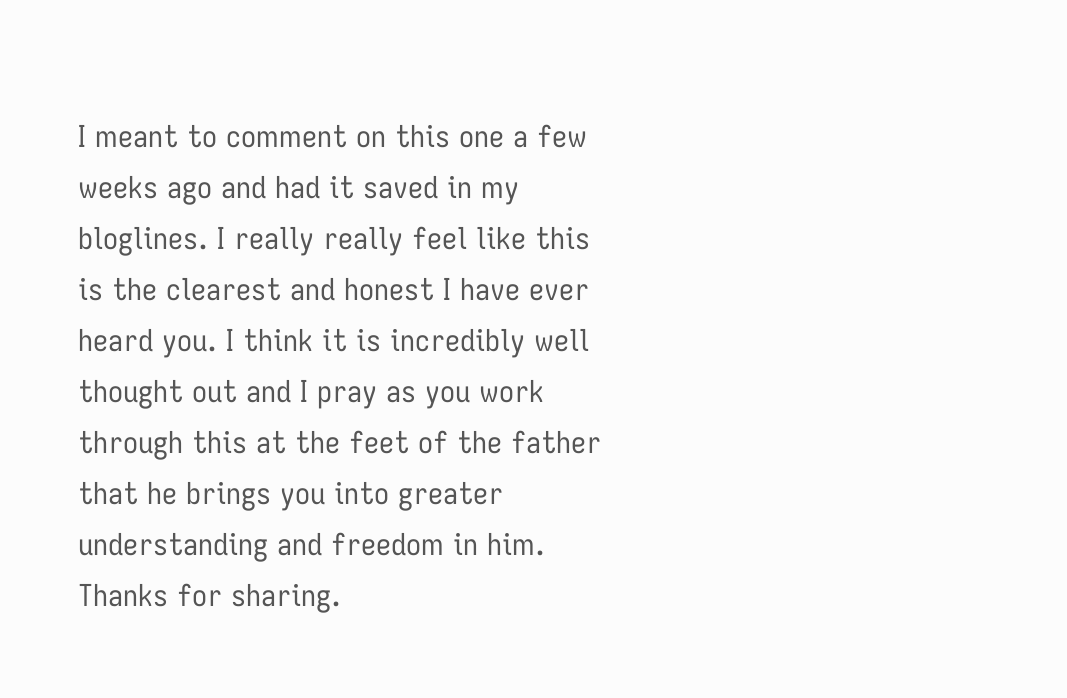I meant to comment on this one a few weeks ago and had it saved in my bloglines. I really really feel like this is the clearest and honest I have ever heard you. I think it is incredibly well thought out and I pray as you work through this at the feet of the father that he brings you into greater understanding and freedom in him. Thanks for sharing.